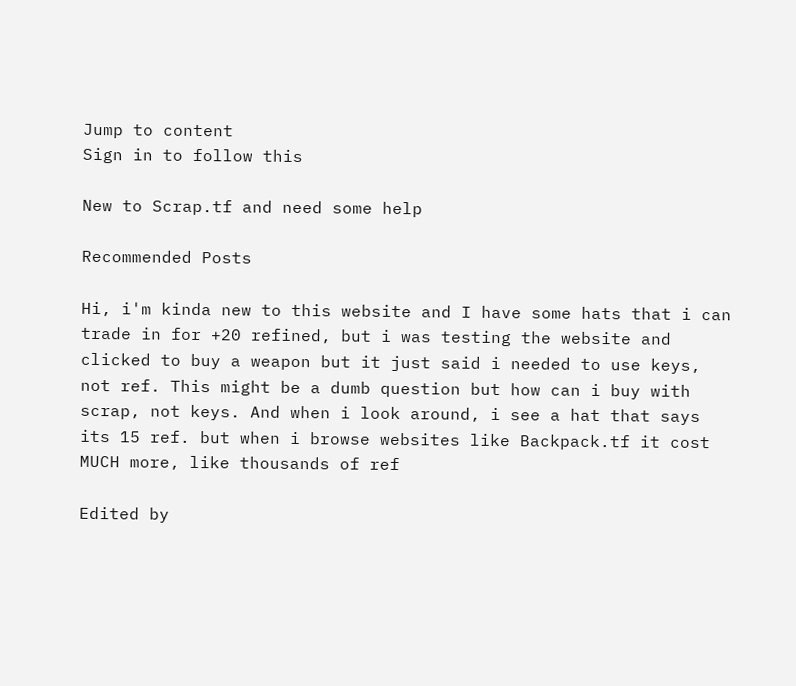Jump to content
Sign in to follow this

New to Scrap.tf and need some help

Recommended Posts

Hi, i'm kinda new to this website and I have some hats that i can trade in for +20 refined, but i was testing the website and clicked to buy a weapon but it just said i needed to use keys, not ref. This might be a dumb question but how can i buy with scrap, not keys. And when i look around, i see a hat that says its 15 ref. but when i browse websites like Backpack.tf it cost MUCH more, like thousands of ref

Edited by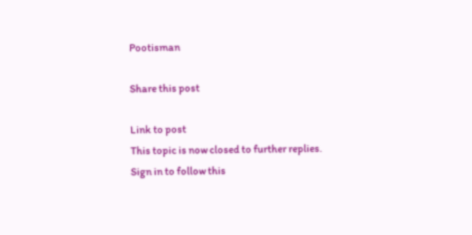Pootisman

Share this post

Link to post
This topic is now closed to further replies.
Sign in to follow this